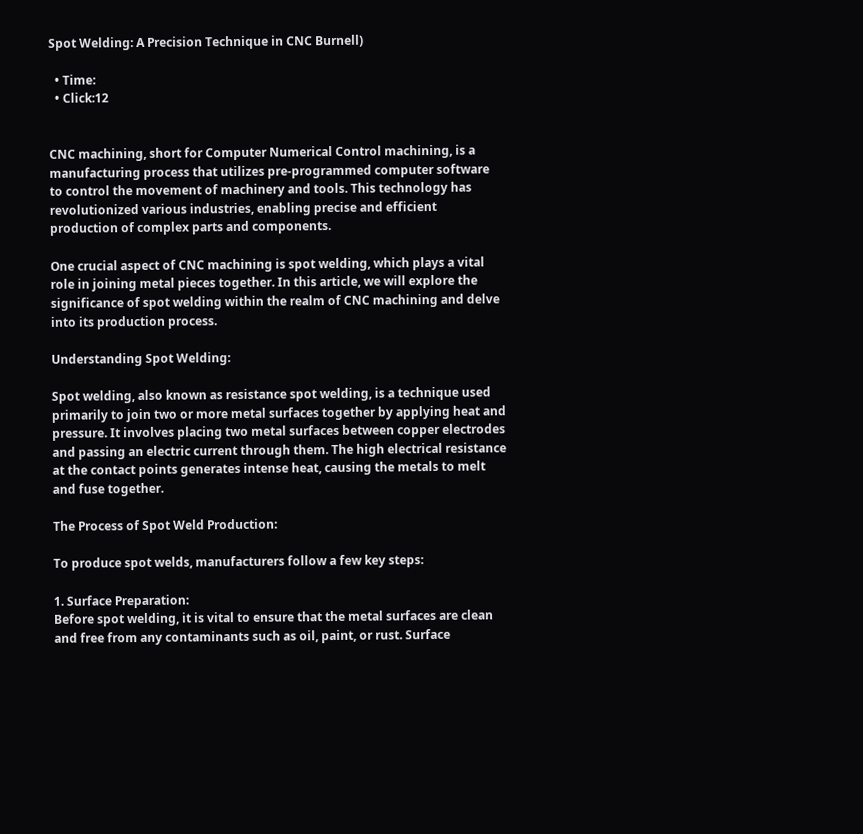Spot Welding: A Precision Technique in CNC Burnell)

  • Time:
  • Click:12


CNC machining, short for Computer Numerical Control machining, is a manufacturing process that utilizes pre-programmed computer software to control the movement of machinery and tools. This technology has revolutionized various industries, enabling precise and efficient production of complex parts and components.

One crucial aspect of CNC machining is spot welding, which plays a vital role in joining metal pieces together. In this article, we will explore the significance of spot welding within the realm of CNC machining and delve into its production process.

Understanding Spot Welding:

Spot welding, also known as resistance spot welding, is a technique used primarily to join two or more metal surfaces together by applying heat and pressure. It involves placing two metal surfaces between copper electrodes and passing an electric current through them. The high electrical resistance at the contact points generates intense heat, causing the metals to melt and fuse together.

The Process of Spot Weld Production:

To produce spot welds, manufacturers follow a few key steps:

1. Surface Preparation:
Before spot welding, it is vital to ensure that the metal surfaces are clean and free from any contaminants such as oil, paint, or rust. Surface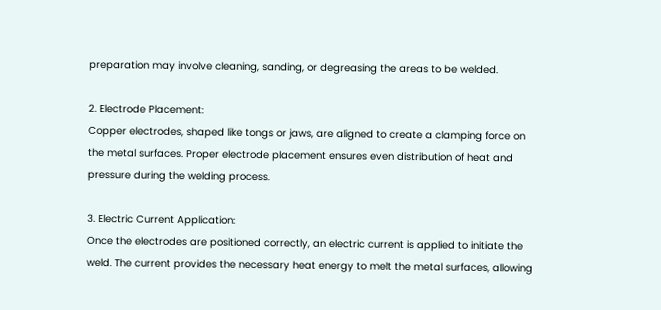preparation may involve cleaning, sanding, or degreasing the areas to be welded.

2. Electrode Placement:
Copper electrodes, shaped like tongs or jaws, are aligned to create a clamping force on the metal surfaces. Proper electrode placement ensures even distribution of heat and pressure during the welding process.

3. Electric Current Application:
Once the electrodes are positioned correctly, an electric current is applied to initiate the weld. The current provides the necessary heat energy to melt the metal surfaces, allowing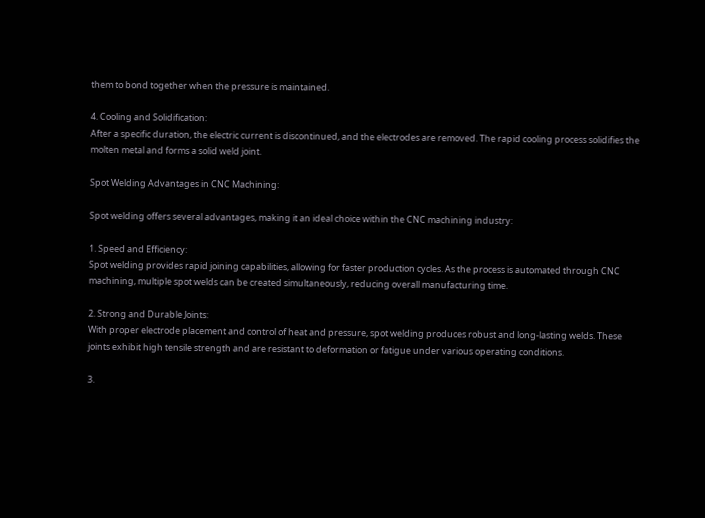them to bond together when the pressure is maintained.

4. Cooling and Solidification:
After a specific duration, the electric current is discontinued, and the electrodes are removed. The rapid cooling process solidifies the molten metal and forms a solid weld joint.

Spot Welding Advantages in CNC Machining:

Spot welding offers several advantages, making it an ideal choice within the CNC machining industry:

1. Speed and Efficiency:
Spot welding provides rapid joining capabilities, allowing for faster production cycles. As the process is automated through CNC machining, multiple spot welds can be created simultaneously, reducing overall manufacturing time.

2. Strong and Durable Joints:
With proper electrode placement and control of heat and pressure, spot welding produces robust and long-lasting welds. These joints exhibit high tensile strength and are resistant to deformation or fatigue under various operating conditions.

3.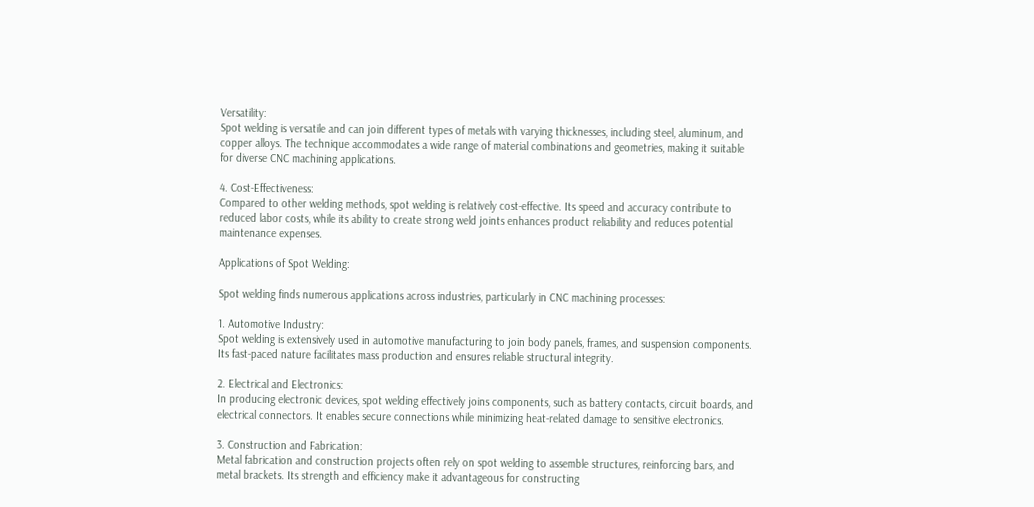Versatility:
Spot welding is versatile and can join different types of metals with varying thicknesses, including steel, aluminum, and copper alloys. The technique accommodates a wide range of material combinations and geometries, making it suitable for diverse CNC machining applications.

4. Cost-Effectiveness:
Compared to other welding methods, spot welding is relatively cost-effective. Its speed and accuracy contribute to reduced labor costs, while its ability to create strong weld joints enhances product reliability and reduces potential maintenance expenses.

Applications of Spot Welding:

Spot welding finds numerous applications across industries, particularly in CNC machining processes:

1. Automotive Industry:
Spot welding is extensively used in automotive manufacturing to join body panels, frames, and suspension components. Its fast-paced nature facilitates mass production and ensures reliable structural integrity.

2. Electrical and Electronics:
In producing electronic devices, spot welding effectively joins components, such as battery contacts, circuit boards, and electrical connectors. It enables secure connections while minimizing heat-related damage to sensitive electronics.

3. Construction and Fabrication:
Metal fabrication and construction projects often rely on spot welding to assemble structures, reinforcing bars, and metal brackets. Its strength and efficiency make it advantageous for constructing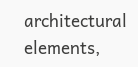architectural elements,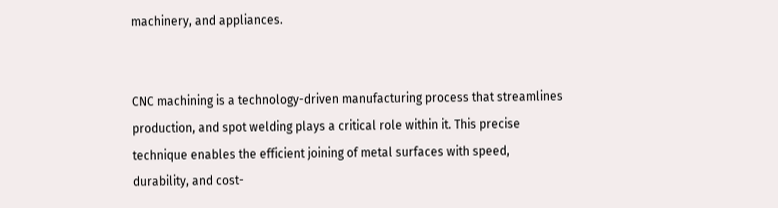machinery, and appliances.


CNC machining is a technology-driven manufacturing process that streamlines production, and spot welding plays a critical role within it. This precise technique enables the efficient joining of metal surfaces with speed, durability, and cost-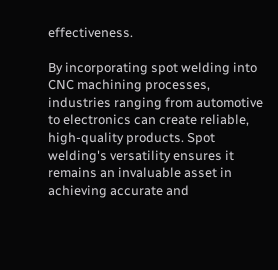effectiveness.

By incorporating spot welding into CNC machining processes, industries ranging from automotive to electronics can create reliable, high-quality products. Spot welding's versatility ensures it remains an invaluable asset in achieving accurate and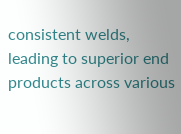consistent welds, leading to superior end products across various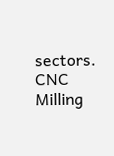sectors. CNC Milling